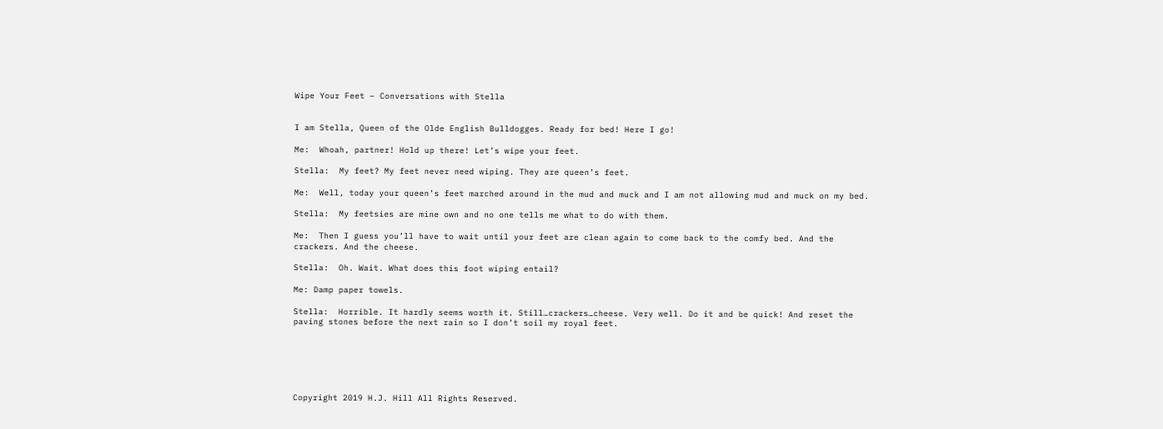Wipe Your Feet – Conversations with Stella


I am Stella, Queen of the Olde English Bulldogges. Ready for bed! Here I go!

Me:  Whoah, partner! Hold up there! Let’s wipe your feet.

Stella:  My feet? My feet never need wiping. They are queen’s feet.

Me:  Well, today your queen’s feet marched around in the mud and muck and I am not allowing mud and muck on my bed.

Stella:  My feetsies are mine own and no one tells me what to do with them.

Me:  Then I guess you’ll have to wait until your feet are clean again to come back to the comfy bed. And the crackers. And the cheese.

Stella:  Oh. Wait. What does this foot wiping entail?

Me: Damp paper towels.

Stella:  Horrible. It hardly seems worth it. Still…crackers…cheese. Very well. Do it and be quick! And reset the paving stones before the next rain so I don’t soil my royal feet.






Copyright 2019 H.J. Hill All Rights Reserved.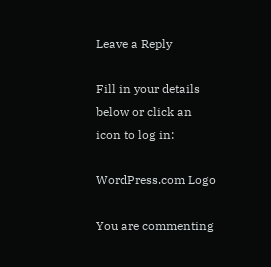Leave a Reply

Fill in your details below or click an icon to log in:

WordPress.com Logo

You are commenting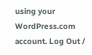using your WordPress.com account. Log Out /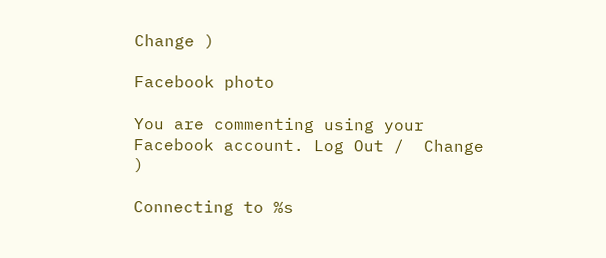Change )

Facebook photo

You are commenting using your Facebook account. Log Out /  Change )

Connecting to %s